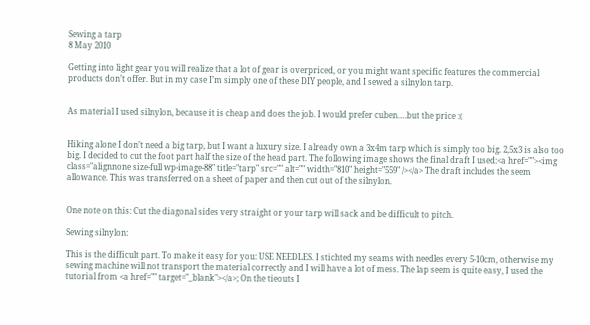Sewing a tarp
8 May 2010

Getting into light gear you will realize that a lot of gear is overpriced, or you might want specific features the commercial products don’t offer. But in my case I’m simply one of these DIY people, and I sewed a silnylon tarp.


As material I used silnylon, because it is cheap and does the job. I would prefer cuben….but the price :(


Hiking alone I don’t need a big tarp, but I want a luxury size. I already own a 3x4m tarp which is simply too big. 2,5x3 is also too big. I decided to cut the foot part half the size of the head part. The following image shows the final draft I used:<a href=""><img class="alignnone size-full wp-image-88" title="tarp" src="" alt="" width="810" height="559" /></a> The draft includes the seem allowance. This was transferred on a sheet of paper and then cut out of the silnylon.


One note on this: Cut the diagonal sides very straight or your tarp will sack and be difficult to pitch.

Sewing silnylon:

This is the difficult part. To make it easy for you: USE NEEDLES. I stichted my seams with needles every 5-10cm, otherwise my sewing machine will not transport the material correctly and I will have a lot of mess. The lap seem is quite easy, I used the tutorial from <a href="" target="_blank"></a>; On the tieouts I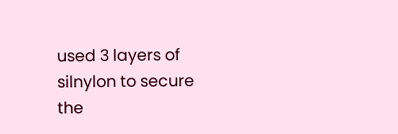used 3 layers of silnylon to secure the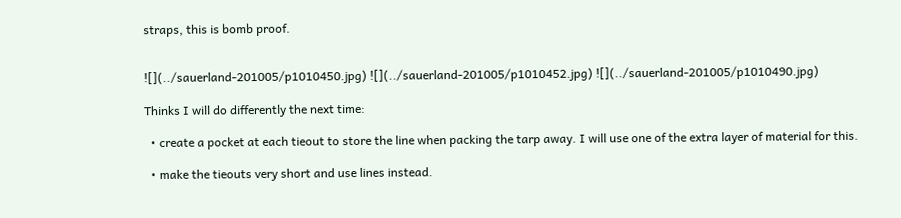straps, this is bomb proof.


![](../sauerland-201005/p1010450.jpg) ![](../sauerland-201005/p1010452.jpg) ![](../sauerland-201005/p1010490.jpg)

Thinks I will do differently the next time:

  • create a pocket at each tieout to store the line when packing the tarp away. I will use one of the extra layer of material for this.

  • make the tieouts very short and use lines instead.